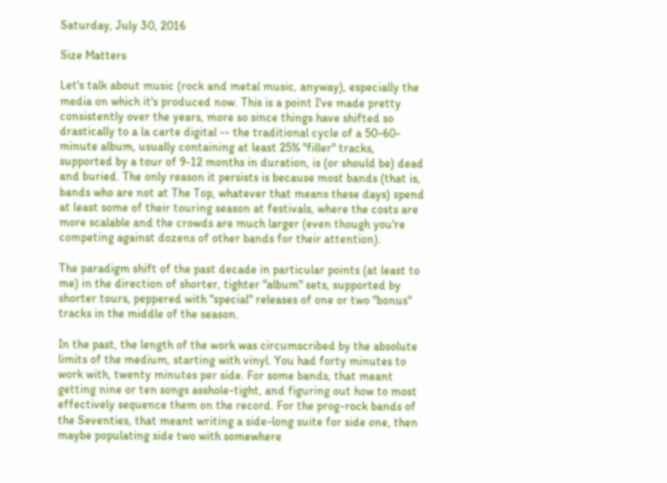Saturday, July 30, 2016

Size Matters

Let's talk about music (rock and metal music, anyway), especially the media on which it's produced now. This is a point I've made pretty consistently over the years, more so since things have shifted so drastically to a la carte digital -- the traditional cycle of a 50-60-minute album, usually containing at least 25% "filler" tracks, supported by a tour of 9-12 months in duration, is (or should be) dead and buried. The only reason it persists is because most bands (that is, bands who are not at The Top, whatever that means these days) spend at least some of their touring season at festivals, where the costs are more scalable and the crowds are much larger (even though you're competing against dozens of other bands for their attention).

The paradigm shift of the past decade in particular points (at least to me) in the direction of shorter, tighter "album" sets, supported by shorter tours, peppered with "special" releases of one or two "bonus" tracks in the middle of the season.

In the past, the length of the work was circumscribed by the absolute limits of the medium, starting with vinyl. You had forty minutes to work with, twenty minutes per side. For some bands, that meant getting nine or ten songs asshole-tight, and figuring out how to most effectively sequence them on the record. For the prog-rock bands of the Seventies, that meant writing a side-long suite for side one, then maybe populating side two with somewhere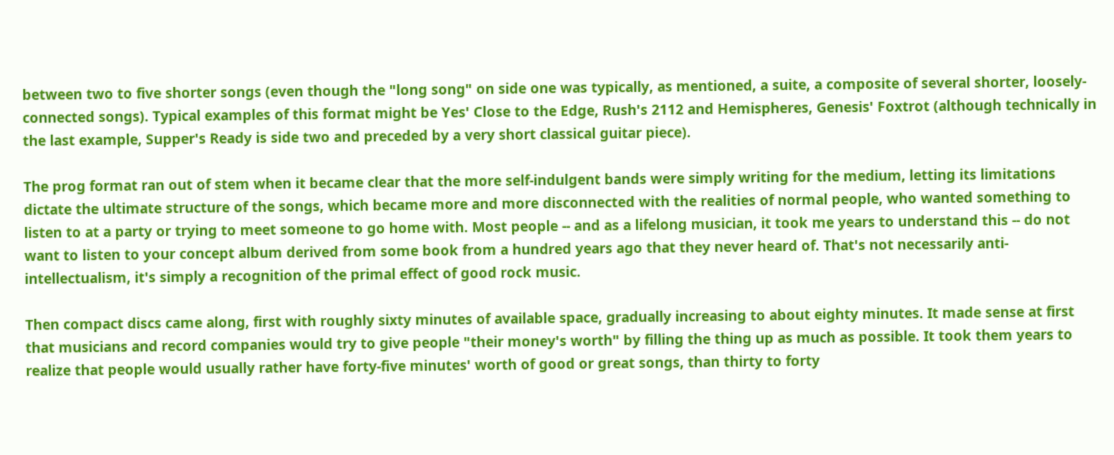between two to five shorter songs (even though the "long song" on side one was typically, as mentioned, a suite, a composite of several shorter, loosely-connected songs). Typical examples of this format might be Yes' Close to the Edge, Rush's 2112 and Hemispheres, Genesis' Foxtrot (although technically in the last example, Supper's Ready is side two and preceded by a very short classical guitar piece).

The prog format ran out of stem when it became clear that the more self-indulgent bands were simply writing for the medium, letting its limitations dictate the ultimate structure of the songs, which became more and more disconnected with the realities of normal people, who wanted something to listen to at a party or trying to meet someone to go home with. Most people -- and as a lifelong musician, it took me years to understand this -- do not want to listen to your concept album derived from some book from a hundred years ago that they never heard of. That's not necessarily anti-intellectualism, it's simply a recognition of the primal effect of good rock music.

Then compact discs came along, first with roughly sixty minutes of available space, gradually increasing to about eighty minutes. It made sense at first that musicians and record companies would try to give people "their money's worth" by filling the thing up as much as possible. It took them years to realize that people would usually rather have forty-five minutes' worth of good or great songs, than thirty to forty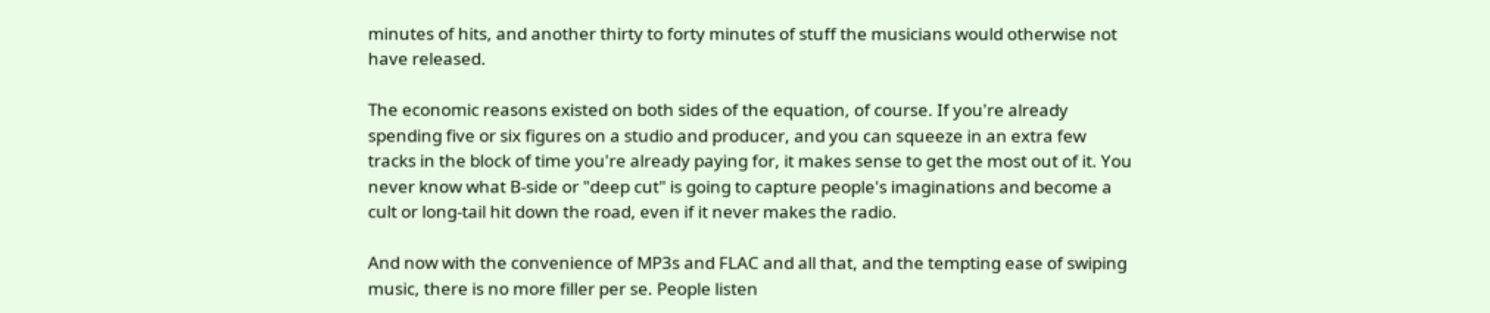minutes of hits, and another thirty to forty minutes of stuff the musicians would otherwise not have released.

The economic reasons existed on both sides of the equation, of course. If you're already spending five or six figures on a studio and producer, and you can squeeze in an extra few tracks in the block of time you're already paying for, it makes sense to get the most out of it. You never know what B-side or "deep cut" is going to capture people's imaginations and become a cult or long-tail hit down the road, even if it never makes the radio.

And now with the convenience of MP3s and FLAC and all that, and the tempting ease of swiping music, there is no more filler per se. People listen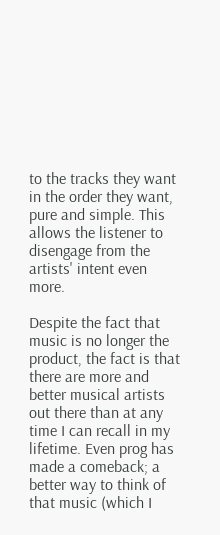to the tracks they want in the order they want, pure and simple. This allows the listener to disengage from the artists' intent even more.

Despite the fact that music is no longer the product, the fact is that there are more and better musical artists out there than at any time I can recall in my lifetime. Even prog has made a comeback; a better way to think of that music (which I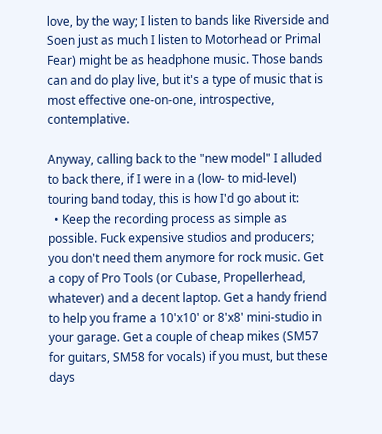love, by the way; I listen to bands like Riverside and Soen just as much I listen to Motorhead or Primal Fear) might be as headphone music. Those bands can and do play live, but it's a type of music that is most effective one-on-one, introspective, contemplative.

Anyway, calling back to the "new model" I alluded to back there, if I were in a (low- to mid-level) touring band today, this is how I'd go about it:
  • Keep the recording process as simple as possible. Fuck expensive studios and producers; you don't need them anymore for rock music. Get a copy of Pro Tools (or Cubase, Propellerhead, whatever) and a decent laptop. Get a handy friend to help you frame a 10'x10' or 8'x8' mini-studio in your garage. Get a couple of cheap mikes (SM57 for guitars, SM58 for vocals) if you must, but these days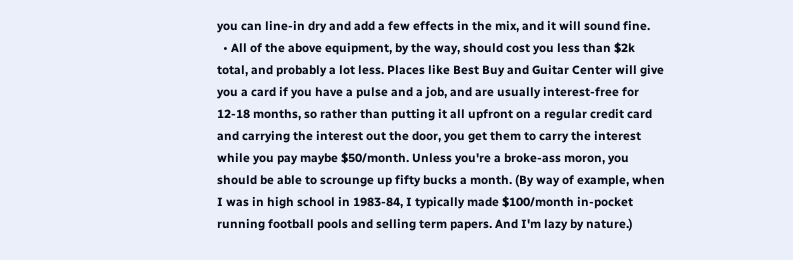you can line-in dry and add a few effects in the mix, and it will sound fine.
  • All of the above equipment, by the way, should cost you less than $2k total, and probably a lot less. Places like Best Buy and Guitar Center will give you a card if you have a pulse and a job, and are usually interest-free for 12-18 months, so rather than putting it all upfront on a regular credit card and carrying the interest out the door, you get them to carry the interest while you pay maybe $50/month. Unless you're a broke-ass moron, you should be able to scrounge up fifty bucks a month. (By way of example, when I was in high school in 1983-84, I typically made $100/month in-pocket running football pools and selling term papers. And I'm lazy by nature.)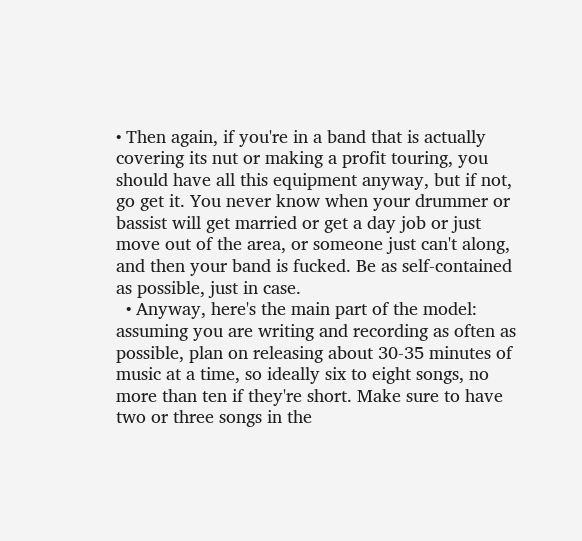• Then again, if you're in a band that is actually covering its nut or making a profit touring, you should have all this equipment anyway, but if not, go get it. You never know when your drummer or bassist will get married or get a day job or just move out of the area, or someone just can't along, and then your band is fucked. Be as self-contained as possible, just in case.
  • Anyway, here's the main part of the model:  assuming you are writing and recording as often as possible, plan on releasing about 30-35 minutes of music at a time, so ideally six to eight songs, no more than ten if they're short. Make sure to have two or three songs in the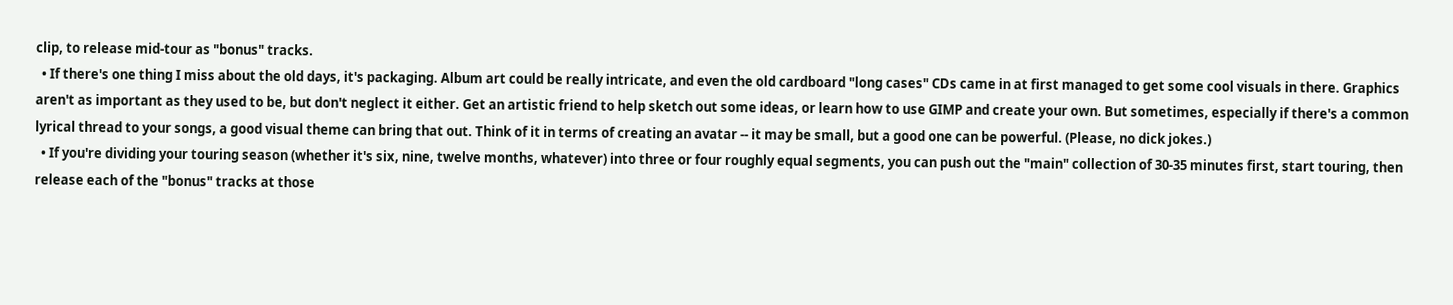clip, to release mid-tour as "bonus" tracks.
  • If there's one thing I miss about the old days, it's packaging. Album art could be really intricate, and even the old cardboard "long cases" CDs came in at first managed to get some cool visuals in there. Graphics aren't as important as they used to be, but don't neglect it either. Get an artistic friend to help sketch out some ideas, or learn how to use GIMP and create your own. But sometimes, especially if there's a common lyrical thread to your songs, a good visual theme can bring that out. Think of it in terms of creating an avatar -- it may be small, but a good one can be powerful. (Please, no dick jokes.)
  • If you're dividing your touring season (whether it's six, nine, twelve months, whatever) into three or four roughly equal segments, you can push out the "main" collection of 30-35 minutes first, start touring, then release each of the "bonus" tracks at those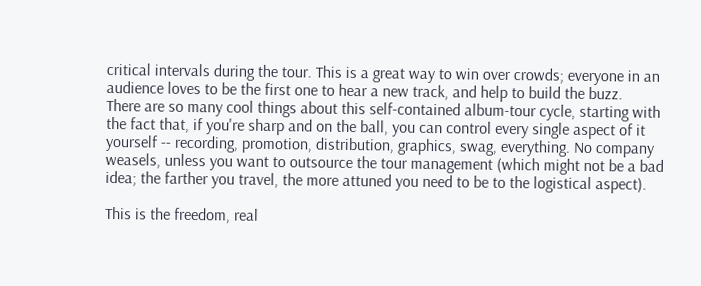critical intervals during the tour. This is a great way to win over crowds; everyone in an audience loves to be the first one to hear a new track, and help to build the buzz.
There are so many cool things about this self-contained album-tour cycle, starting with the fact that, if you're sharp and on the ball, you can control every single aspect of it yourself -- recording, promotion, distribution, graphics, swag, everything. No company weasels, unless you want to outsource the tour management (which might not be a bad idea; the farther you travel, the more attuned you need to be to the logistical aspect).

This is the freedom, real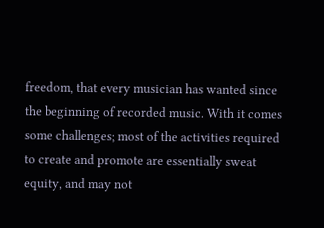freedom, that every musician has wanted since the beginning of recorded music. With it comes some challenges; most of the activities required to create and promote are essentially sweat equity, and may not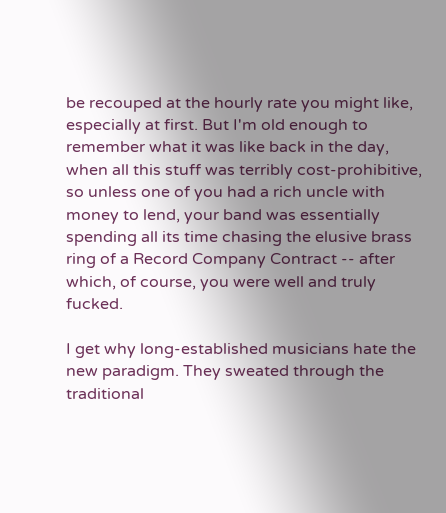be recouped at the hourly rate you might like, especially at first. But I'm old enough to remember what it was like back in the day, when all this stuff was terribly cost-prohibitive, so unless one of you had a rich uncle with money to lend, your band was essentially spending all its time chasing the elusive brass ring of a Record Company Contract -- after which, of course, you were well and truly fucked.

I get why long-established musicians hate the new paradigm. They sweated through the traditional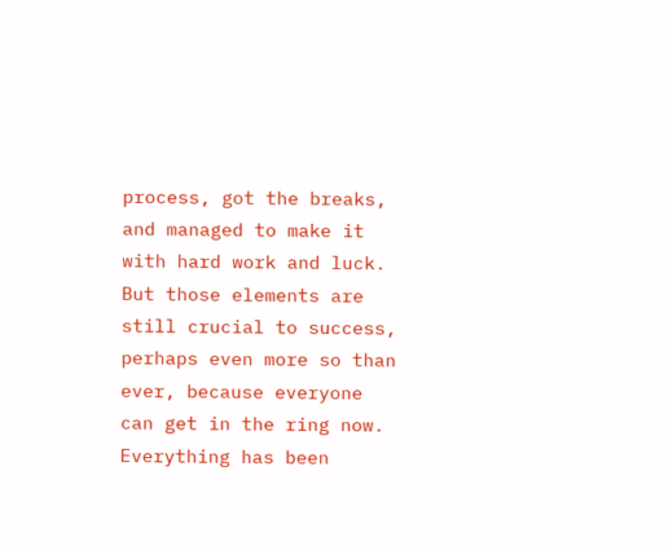process, got the breaks, and managed to make it with hard work and luck. But those elements are still crucial to success, perhaps even more so than ever, because everyone can get in the ring now. Everything has been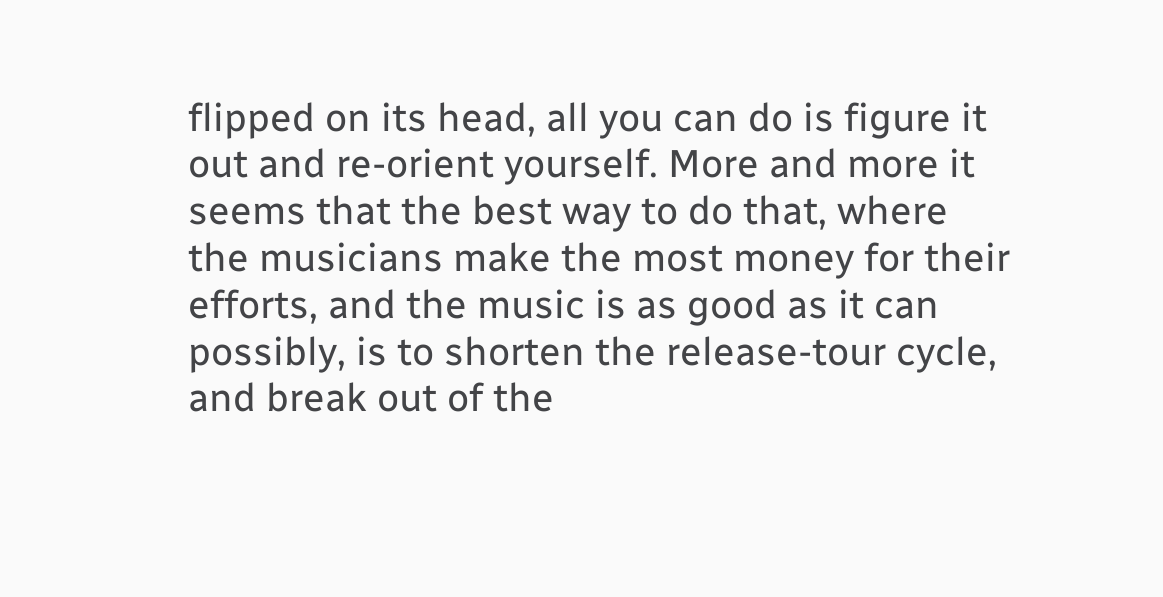flipped on its head, all you can do is figure it out and re-orient yourself. More and more it seems that the best way to do that, where the musicians make the most money for their efforts, and the music is as good as it can possibly, is to shorten the release-tour cycle, and break out of the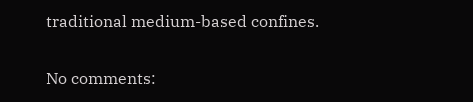traditional medium-based confines.

No comments: